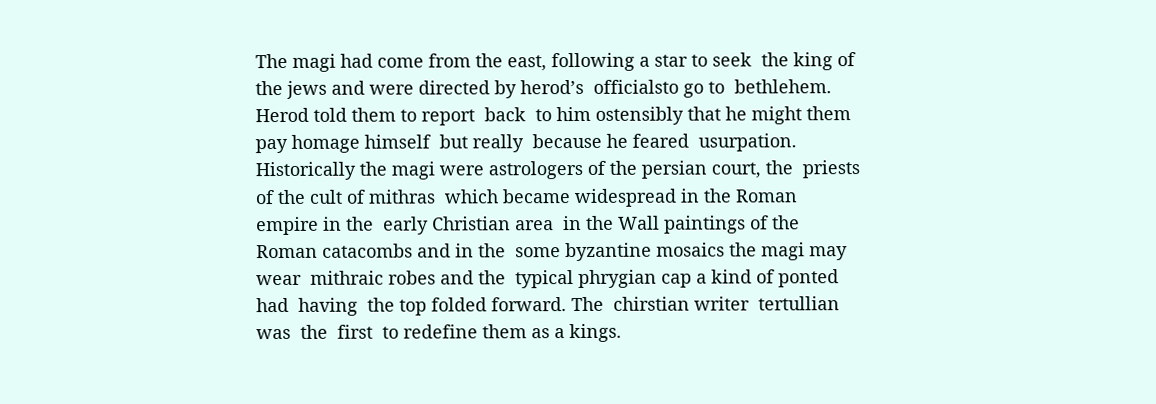The magi had come from the east, following a star to seek  the king of the jews and were directed by herod’s  officialsto go to  bethlehem. Herod told them to report  back  to him ostensibly that he might them pay homage himself  but really  because he feared  usurpation. Historically the magi were astrologers of the persian court, the  priests  of the cult of mithras  which became widespread in the Roman empire in the  early Christian area  in the Wall paintings of the  Roman catacombs and in the  some byzantine mosaics the magi may wear  mithraic robes and the  typical phrygian cap a kind of ponted  had  having  the top folded forward. The  chirstian writer  tertullian was  the  first  to redefine them as a kings.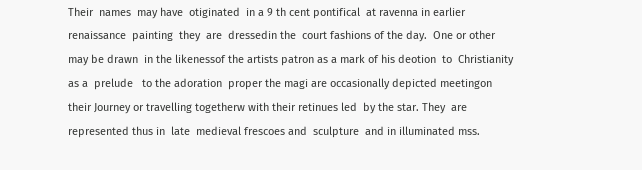Their  names  may have  otiginated  in a 9 th cent pontifical  at ravenna in earlier  renaissance  painting  they  are  dressedin the  court fashions of the day.  One or other may be drawn  in the likenessof the artists patron as a mark of his deotion  to  Christianity  as a  prelude   to the adoration  proper the magi are occasionally depicted meetingon their Journey or travelling togetherw with their retinues led  by the star. They  are represented thus in  late  medieval frescoes and  sculpture  and in illuminated mss.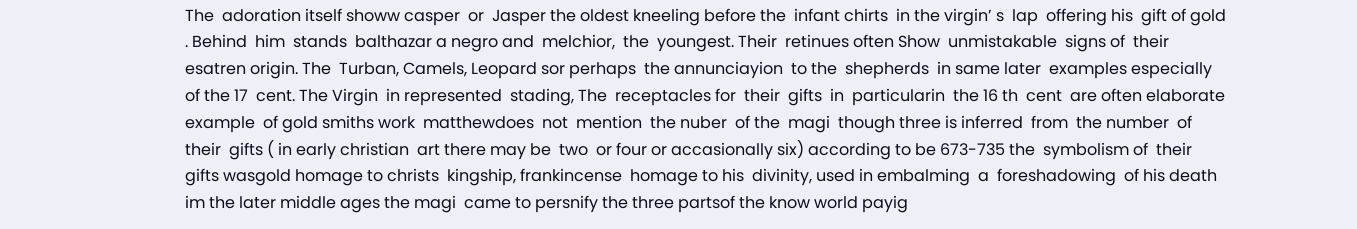The  adoration itself showw casper  or  Jasper the oldest kneeling before the  infant chirts  in the virgin’ s  lap  offering his  gift of gold . Behind  him  stands  balthazar a negro and  melchior,  the  youngest. Their  retinues often Show  unmistakable  signs of  their  esatren origin. The  Turban, Camels, Leopard sor perhaps  the annunciayion  to the  shepherds  in same later  examples especially of the 17  cent. The Virgin  in represented  stading, The  receptacles for  their  gifts  in  particularin  the 16 th  cent  are often elaborate  example  of gold smiths work  matthewdoes  not  mention  the nuber  of the  magi  though three is inferred  from  the number  of their  gifts ( in early christian  art there may be  two  or four or accasionally six) according to be 673-735 the  symbolism of  their gifts wasgold homage to christs  kingship, frankincense  homage to his  divinity, used in embalming  a  foreshadowing  of his death  im the later middle ages the magi  came to persnify the three partsof the know world payig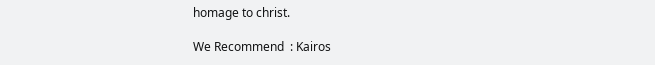homage to christ.

We Recommend  : Kairos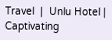Travel  |  Unlu Hotel | Captivating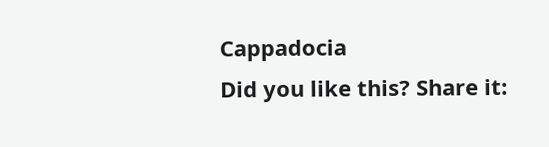Cappadocia
Did you like this? Share it: